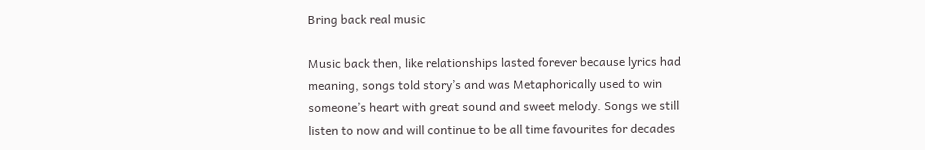Bring back real music

Music back then, like relationships lasted forever because lyrics had meaning, songs told story’s and was Metaphorically used to win someone’s heart with great sound and sweet melody. Songs we still listen to now and will continue to be all time favourites for decades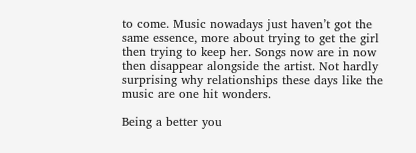to come. Music nowadays just haven’t got the same essence, more about trying to get the girl then trying to keep her. Songs now are in now then disappear alongside the artist. Not hardly surprising why relationships these days like the music are one hit wonders.

Being a better you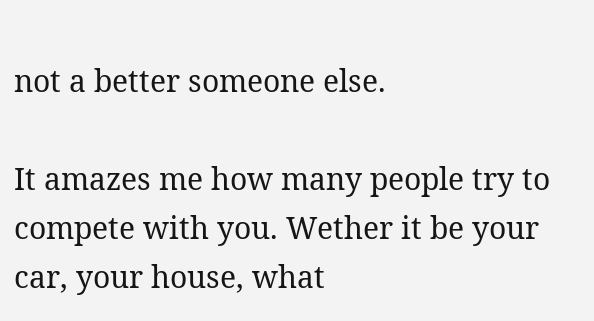not a better someone else.

It amazes me how many people try to compete with you. Wether it be your car, your house, what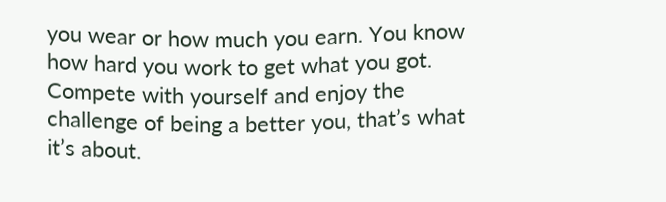you wear or how much you earn. You know how hard you work to get what you got. Compete with yourself and enjoy the challenge of being a better you, that’s what it’s about.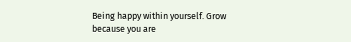Being happy within yourself. Grow because you are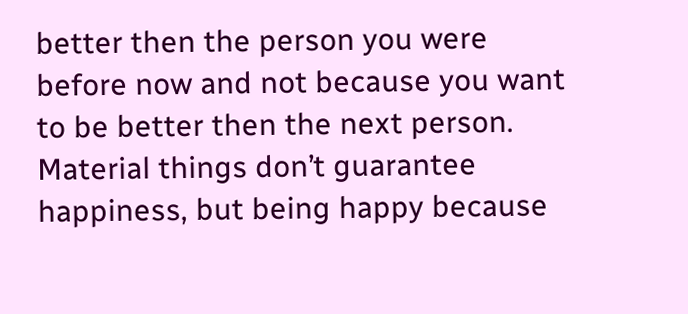better then the person you were before now and not because you want to be better then the next person. Material things don’t guarantee happiness, but being happy because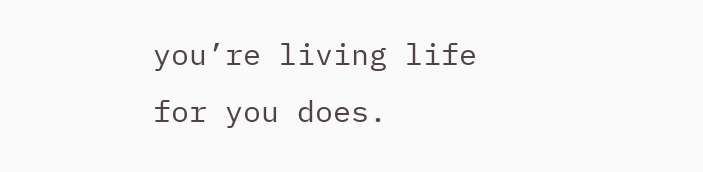you’re living life for you does.